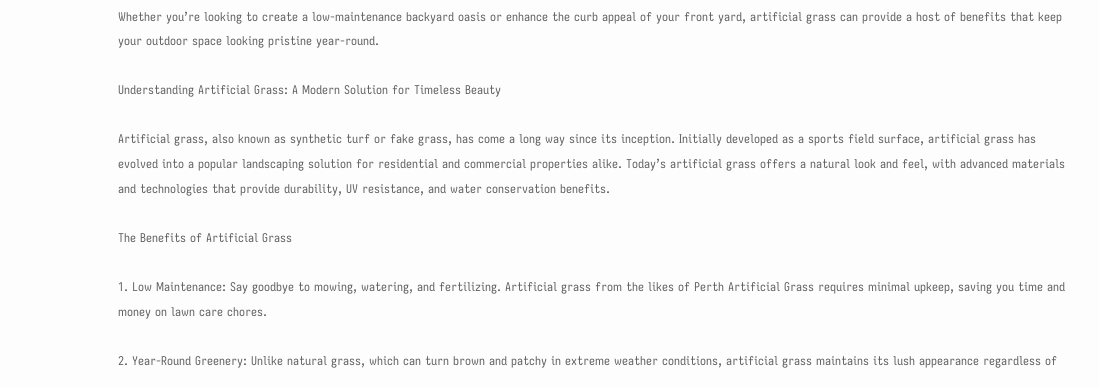Whether you’re looking to create a low-maintenance backyard oasis or enhance the curb appeal of your front yard, artificial grass can provide a host of benefits that keep your outdoor space looking pristine year-round.

Understanding Artificial Grass: A Modern Solution for Timeless Beauty

Artificial grass, also known as synthetic turf or fake grass, has come a long way since its inception. Initially developed as a sports field surface, artificial grass has evolved into a popular landscaping solution for residential and commercial properties alike. Today’s artificial grass offers a natural look and feel, with advanced materials and technologies that provide durability, UV resistance, and water conservation benefits.

The Benefits of Artificial Grass

1. Low Maintenance: Say goodbye to mowing, watering, and fertilizing. Artificial grass from the likes of Perth Artificial Grass requires minimal upkeep, saving you time and money on lawn care chores.

2. Year-Round Greenery: Unlike natural grass, which can turn brown and patchy in extreme weather conditions, artificial grass maintains its lush appearance regardless of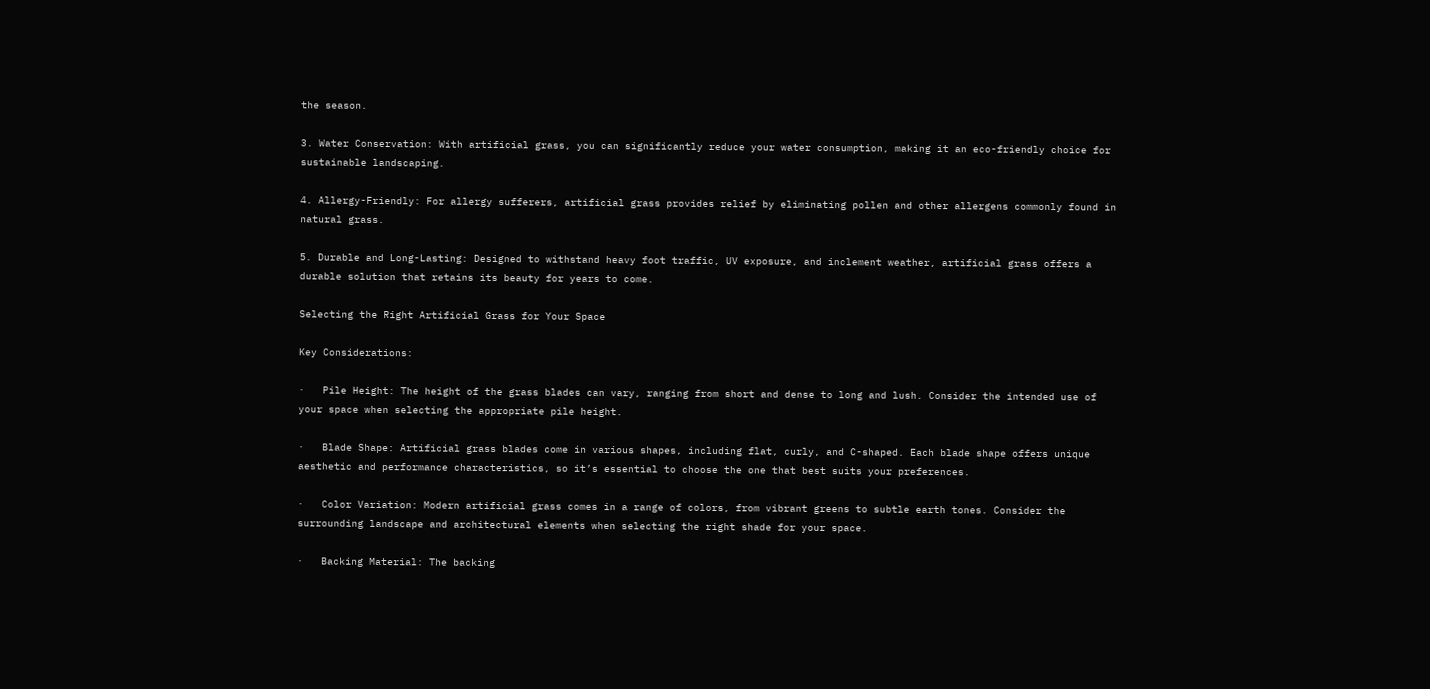the season.

3. Water Conservation: With artificial grass, you can significantly reduce your water consumption, making it an eco-friendly choice for sustainable landscaping.

4. Allergy-Friendly: For allergy sufferers, artificial grass provides relief by eliminating pollen and other allergens commonly found in natural grass.

5. Durable and Long-Lasting: Designed to withstand heavy foot traffic, UV exposure, and inclement weather, artificial grass offers a durable solution that retains its beauty for years to come.

Selecting the Right Artificial Grass for Your Space

Key Considerations:

·   Pile Height: The height of the grass blades can vary, ranging from short and dense to long and lush. Consider the intended use of your space when selecting the appropriate pile height.

·   Blade Shape: Artificial grass blades come in various shapes, including flat, curly, and C-shaped. Each blade shape offers unique aesthetic and performance characteristics, so it’s essential to choose the one that best suits your preferences.

·   Color Variation: Modern artificial grass comes in a range of colors, from vibrant greens to subtle earth tones. Consider the surrounding landscape and architectural elements when selecting the right shade for your space.

·   Backing Material: The backing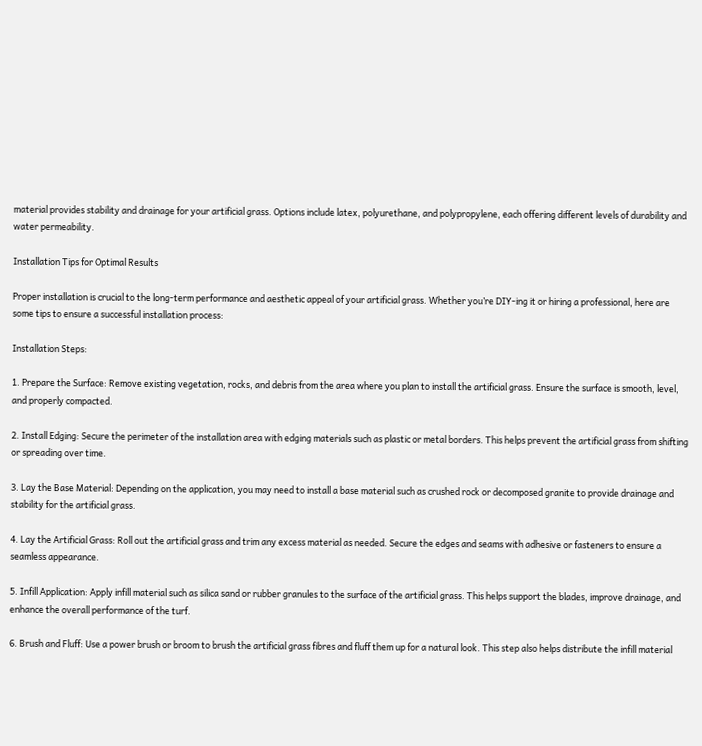material provides stability and drainage for your artificial grass. Options include latex, polyurethane, and polypropylene, each offering different levels of durability and water permeability.

Installation Tips for Optimal Results

Proper installation is crucial to the long-term performance and aesthetic appeal of your artificial grass. Whether you’re DIY-ing it or hiring a professional, here are some tips to ensure a successful installation process:

Installation Steps:

1. Prepare the Surface: Remove existing vegetation, rocks, and debris from the area where you plan to install the artificial grass. Ensure the surface is smooth, level, and properly compacted.

2. Install Edging: Secure the perimeter of the installation area with edging materials such as plastic or metal borders. This helps prevent the artificial grass from shifting or spreading over time.

3. Lay the Base Material: Depending on the application, you may need to install a base material such as crushed rock or decomposed granite to provide drainage and stability for the artificial grass.

4. Lay the Artificial Grass: Roll out the artificial grass and trim any excess material as needed. Secure the edges and seams with adhesive or fasteners to ensure a seamless appearance.

5. Infill Application: Apply infill material such as silica sand or rubber granules to the surface of the artificial grass. This helps support the blades, improve drainage, and enhance the overall performance of the turf.

6. Brush and Fluff: Use a power brush or broom to brush the artificial grass fibres and fluff them up for a natural look. This step also helps distribute the infill material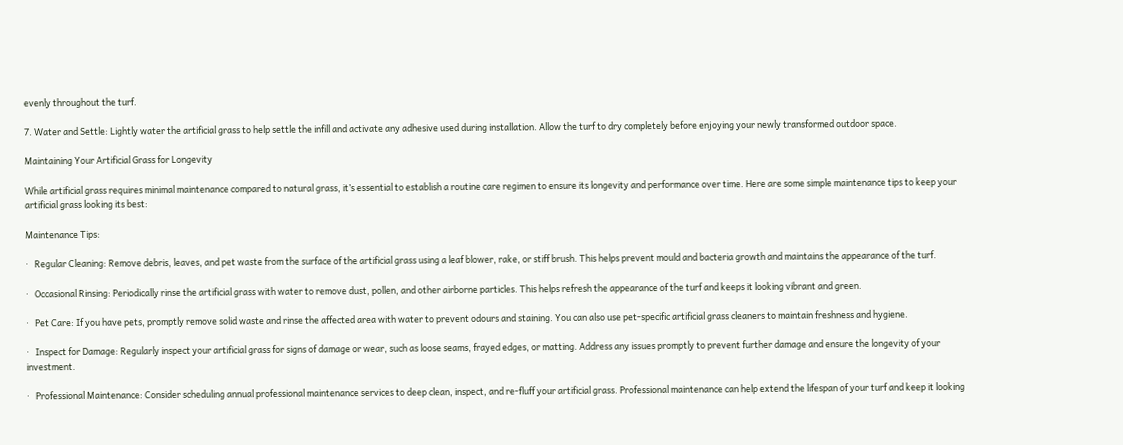evenly throughout the turf.

7. Water and Settle: Lightly water the artificial grass to help settle the infill and activate any adhesive used during installation. Allow the turf to dry completely before enjoying your newly transformed outdoor space.

Maintaining Your Artificial Grass for Longevity

While artificial grass requires minimal maintenance compared to natural grass, it’s essential to establish a routine care regimen to ensure its longevity and performance over time. Here are some simple maintenance tips to keep your artificial grass looking its best:

Maintenance Tips:

·   Regular Cleaning: Remove debris, leaves, and pet waste from the surface of the artificial grass using a leaf blower, rake, or stiff brush. This helps prevent mould and bacteria growth and maintains the appearance of the turf.

·   Occasional Rinsing: Periodically rinse the artificial grass with water to remove dust, pollen, and other airborne particles. This helps refresh the appearance of the turf and keeps it looking vibrant and green.

·   Pet Care: If you have pets, promptly remove solid waste and rinse the affected area with water to prevent odours and staining. You can also use pet-specific artificial grass cleaners to maintain freshness and hygiene.

·   Inspect for Damage: Regularly inspect your artificial grass for signs of damage or wear, such as loose seams, frayed edges, or matting. Address any issues promptly to prevent further damage and ensure the longevity of your investment.

·   Professional Maintenance: Consider scheduling annual professional maintenance services to deep clean, inspect, and re-fluff your artificial grass. Professional maintenance can help extend the lifespan of your turf and keep it looking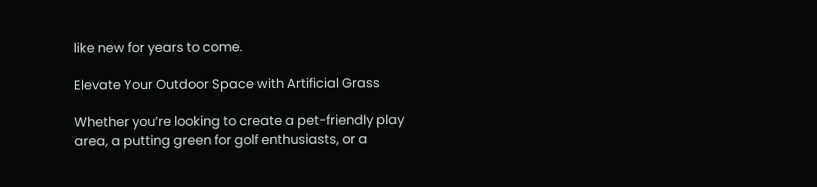like new for years to come.

Elevate Your Outdoor Space with Artificial Grass

Whether you’re looking to create a pet-friendly play area, a putting green for golf enthusiasts, or a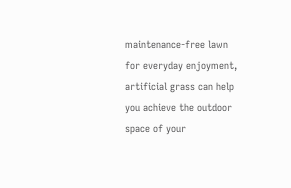maintenance-free lawn for everyday enjoyment, artificial grass can help you achieve the outdoor space of your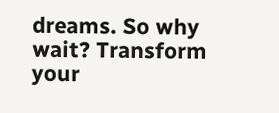dreams. So why wait? Transform your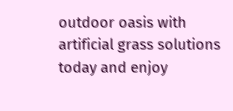outdoor oasis with artificial grass solutions today and enjoy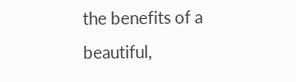the benefits of a beautiful,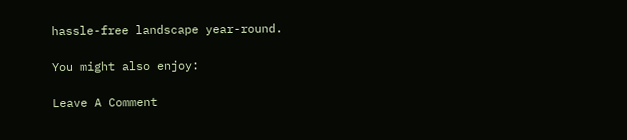hassle-free landscape year-round.

You might also enjoy:

Leave A Comment